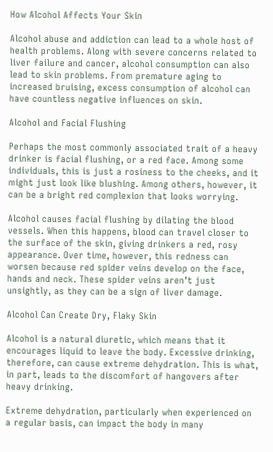How Alcohol Affects Your Skin

Alcohol abuse and addiction can lead to a whole host of health problems. Along with severe concerns related to liver failure and cancer, alcohol consumption can also lead to skin problems. From premature aging to increased bruising, excess consumption of alcohol can have countless negative influences on skin.

Alcohol and Facial Flushing

Perhaps the most commonly associated trait of a heavy drinker is facial flushing, or a red face. Among some individuals, this is just a rosiness to the cheeks, and it might just look like blushing. Among others, however, it can be a bright red complexion that looks worrying.

Alcohol causes facial flushing by dilating the blood vessels. When this happens, blood can travel closer to the surface of the skin, giving drinkers a red, rosy appearance. Over time, however, this redness can worsen because red spider veins develop on the face, hands and neck. These spider veins aren’t just unsightly, as they can be a sign of liver damage.

Alcohol Can Create Dry, Flaky Skin

Alcohol is a natural diuretic, which means that it encourages liquid to leave the body. Excessive drinking, therefore, can cause extreme dehydration. This is what, in part, leads to the discomfort of hangovers after heavy drinking.

Extreme dehydration, particularly when experienced on a regular basis, can impact the body in many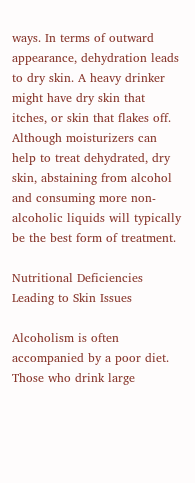ways. In terms of outward appearance, dehydration leads to dry skin. A heavy drinker might have dry skin that itches, or skin that flakes off. Although moisturizers can help to treat dehydrated, dry skin, abstaining from alcohol and consuming more non-alcoholic liquids will typically be the best form of treatment.

Nutritional Deficiencies Leading to Skin Issues

Alcoholism is often accompanied by a poor diet. Those who drink large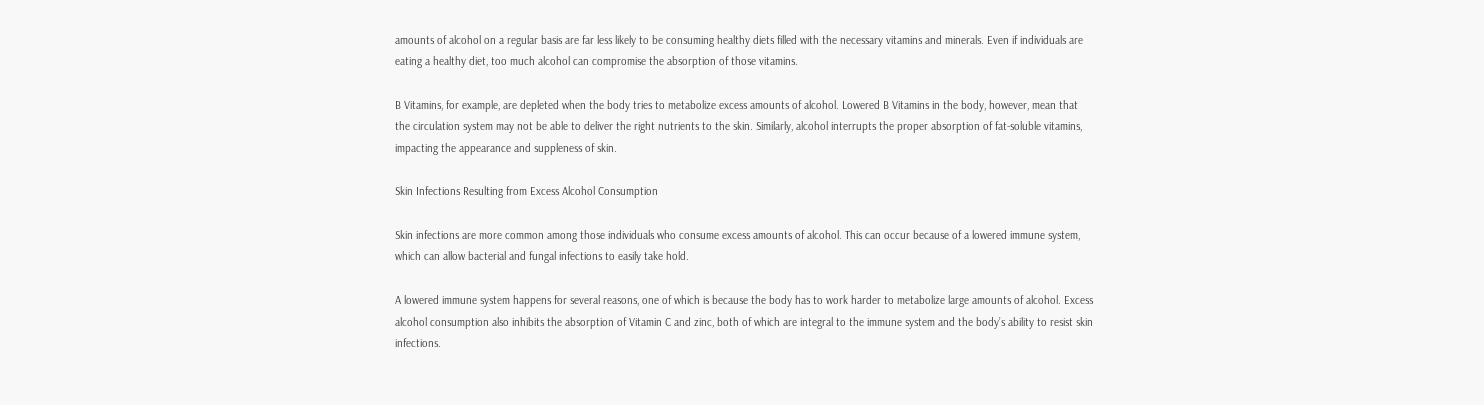amounts of alcohol on a regular basis are far less likely to be consuming healthy diets filled with the necessary vitamins and minerals. Even if individuals are eating a healthy diet, too much alcohol can compromise the absorption of those vitamins.

B Vitamins, for example, are depleted when the body tries to metabolize excess amounts of alcohol. Lowered B Vitamins in the body, however, mean that the circulation system may not be able to deliver the right nutrients to the skin. Similarly, alcohol interrupts the proper absorption of fat-soluble vitamins, impacting the appearance and suppleness of skin.

Skin Infections Resulting from Excess Alcohol Consumption

Skin infections are more common among those individuals who consume excess amounts of alcohol. This can occur because of a lowered immune system, which can allow bacterial and fungal infections to easily take hold.

A lowered immune system happens for several reasons, one of which is because the body has to work harder to metabolize large amounts of alcohol. Excess alcohol consumption also inhibits the absorption of Vitamin C and zinc, both of which are integral to the immune system and the body’s ability to resist skin infections.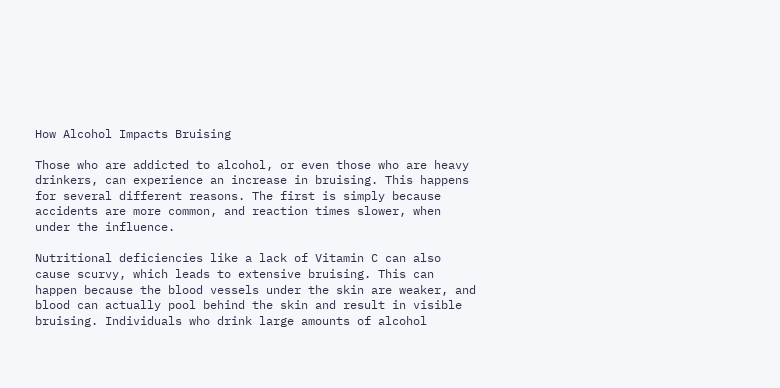How Alcohol Impacts Bruising

Those who are addicted to alcohol, or even those who are heavy drinkers, can experience an increase in bruising. This happens for several different reasons. The first is simply because accidents are more common, and reaction times slower, when under the influence.

Nutritional deficiencies like a lack of Vitamin C can also cause scurvy, which leads to extensive bruising. This can happen because the blood vessels under the skin are weaker, and blood can actually pool behind the skin and result in visible bruising. Individuals who drink large amounts of alcohol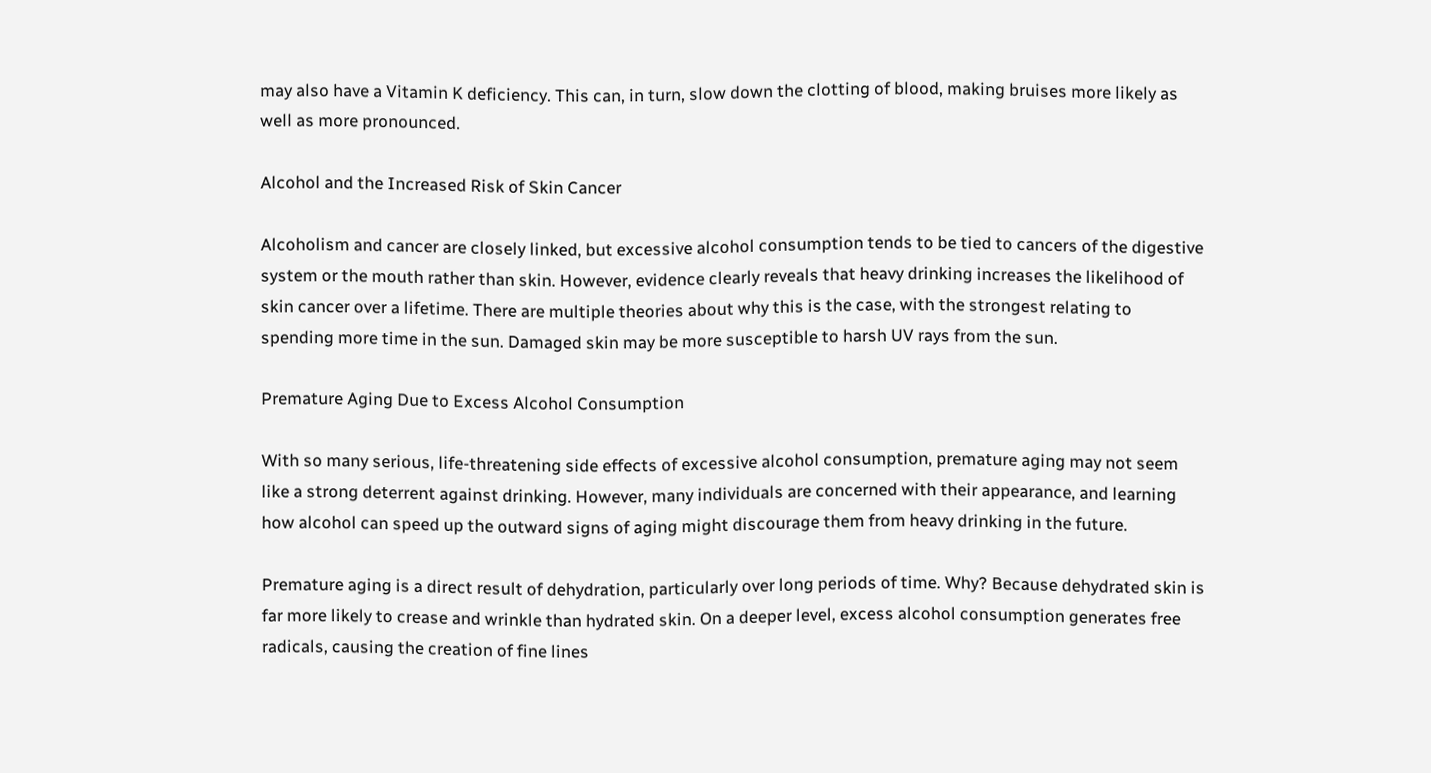may also have a Vitamin K deficiency. This can, in turn, slow down the clotting of blood, making bruises more likely as well as more pronounced.

Alcohol and the Increased Risk of Skin Cancer

Alcoholism and cancer are closely linked, but excessive alcohol consumption tends to be tied to cancers of the digestive system or the mouth rather than skin. However, evidence clearly reveals that heavy drinking increases the likelihood of skin cancer over a lifetime. There are multiple theories about why this is the case, with the strongest relating to spending more time in the sun. Damaged skin may be more susceptible to harsh UV rays from the sun.

Premature Aging Due to Excess Alcohol Consumption

With so many serious, life-threatening side effects of excessive alcohol consumption, premature aging may not seem like a strong deterrent against drinking. However, many individuals are concerned with their appearance, and learning how alcohol can speed up the outward signs of aging might discourage them from heavy drinking in the future.

Premature aging is a direct result of dehydration, particularly over long periods of time. Why? Because dehydrated skin is far more likely to crease and wrinkle than hydrated skin. On a deeper level, excess alcohol consumption generates free radicals, causing the creation of fine lines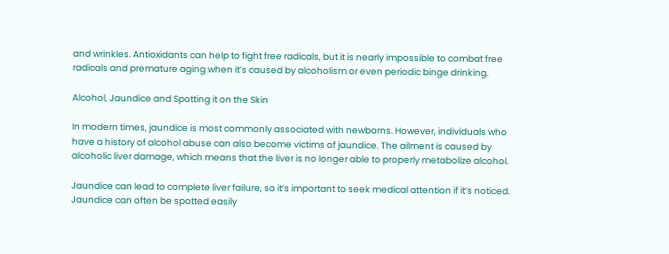and wrinkles. Antioxidants can help to fight free radicals, but it is nearly impossible to combat free radicals and premature aging when it’s caused by alcoholism or even periodic binge drinking.

Alcohol, Jaundice and Spotting it on the Skin

In modern times, jaundice is most commonly associated with newborns. However, individuals who have a history of alcohol abuse can also become victims of jaundice. The ailment is caused by alcoholic liver damage, which means that the liver is no longer able to properly metabolize alcohol.

Jaundice can lead to complete liver failure, so it’s important to seek medical attention if it’s noticed. Jaundice can often be spotted easily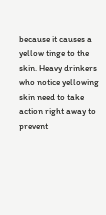because it causes a yellow tinge to the skin. Heavy drinkers who notice yellowing skin need to take action right away to prevent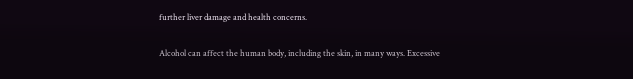further liver damage and health concerns.

Alcohol can affect the human body, including the skin, in many ways. Excessive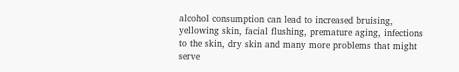alcohol consumption can lead to increased bruising, yellowing skin, facial flushing, premature aging, infections to the skin, dry skin and many more problems that might serve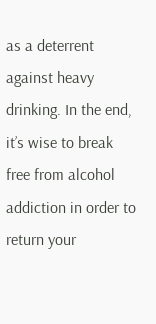as a deterrent against heavy drinking. In the end, it’s wise to break free from alcohol addiction in order to return your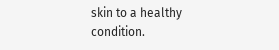skin to a healthy condition.